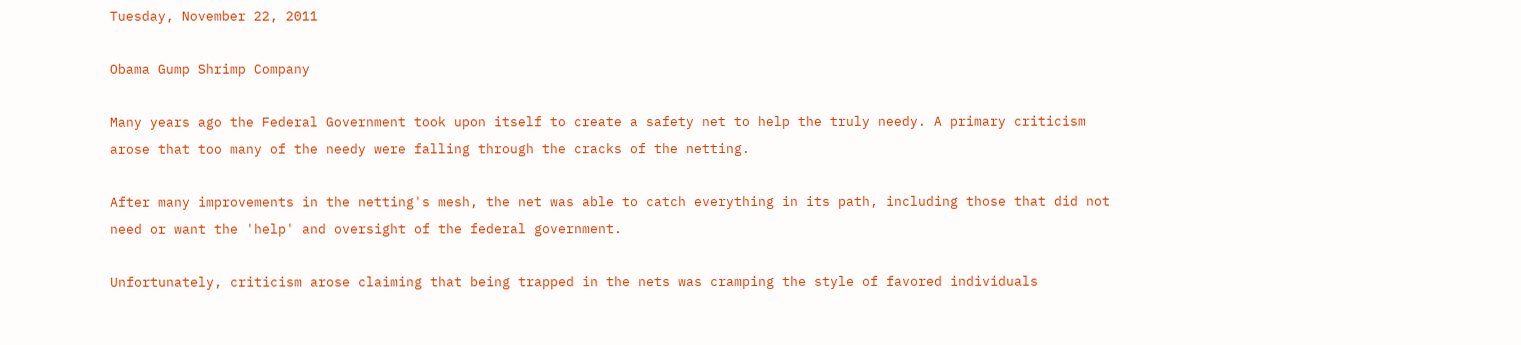Tuesday, November 22, 2011

Obama Gump Shrimp Company

Many years ago the Federal Government took upon itself to create a safety net to help the truly needy. A primary criticism arose that too many of the needy were falling through the cracks of the netting.

After many improvements in the netting's mesh, the net was able to catch everything in its path, including those that did not need or want the 'help' and oversight of the federal government.

Unfortunately, criticism arose claiming that being trapped in the nets was cramping the style of favored individuals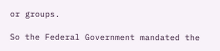or groups.

So the Federal Government mandated the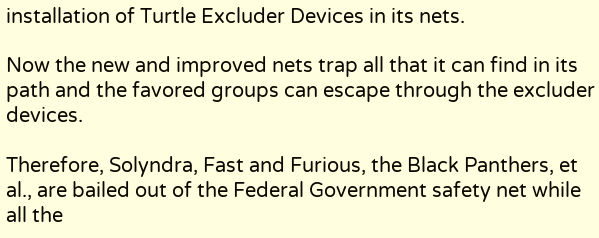installation of Turtle Excluder Devices in its nets.

Now the new and improved nets trap all that it can find in its path and the favored groups can escape through the excluder devices.

Therefore, Solyndra, Fast and Furious, the Black Panthers, et al., are bailed out of the Federal Government safety net while all the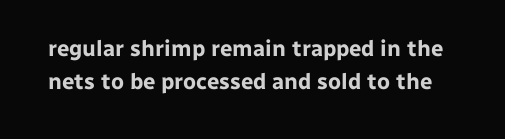regular shrimp remain trapped in the nets to be processed and sold to the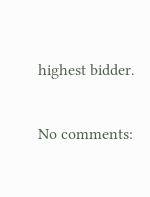highest bidder.

No comments: